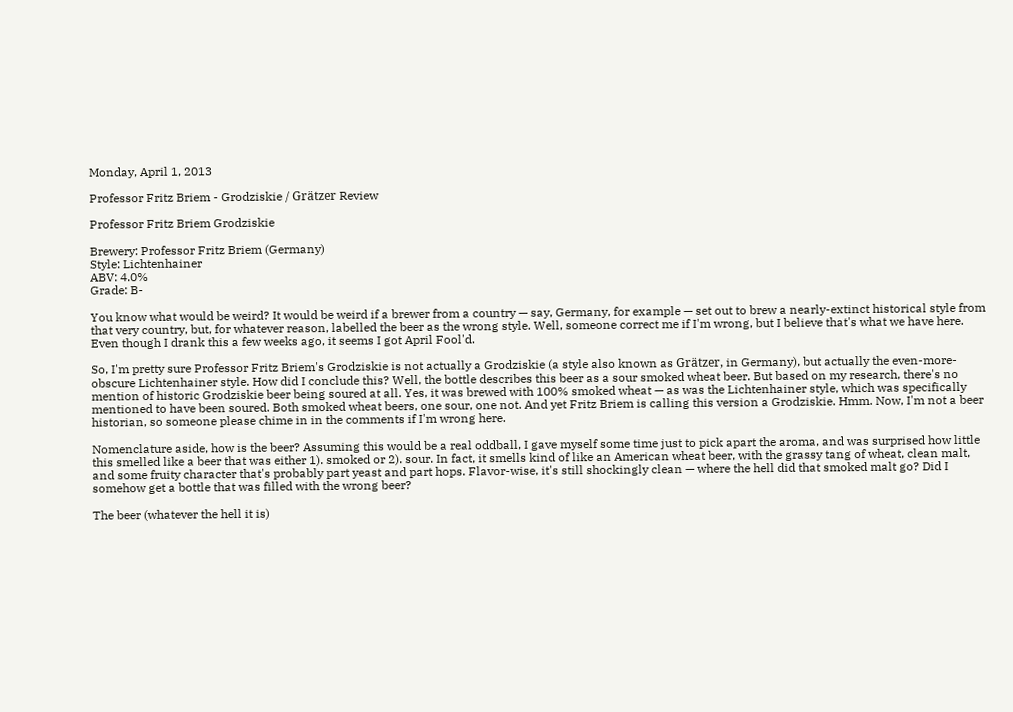Monday, April 1, 2013

Professor Fritz Briem - Grodziskie / Grätzer Review

Professor Fritz Briem Grodziskie

Brewery: Professor Fritz Briem (Germany)
Style: Lichtenhainer
ABV: 4.0%
Grade: B-

You know what would be weird? It would be weird if a brewer from a country — say, Germany, for example — set out to brew a nearly-extinct historical style from that very country, but, for whatever reason, labelled the beer as the wrong style. Well, someone correct me if I'm wrong, but I believe that's what we have here. Even though I drank this a few weeks ago, it seems I got April Fool'd.

So, I'm pretty sure Professor Fritz Briem's Grodziskie is not actually a Grodziskie (a style also known as Grätzer, in Germany), but actually the even-more-obscure Lichtenhainer style. How did I conclude this? Well, the bottle describes this beer as a sour smoked wheat beer. But based on my research, there's no mention of historic Grodziskie beer being soured at all. Yes, it was brewed with 100% smoked wheat — as was the Lichtenhainer style, which was specifically mentioned to have been soured. Both smoked wheat beers, one sour, one not. And yet Fritz Briem is calling this version a Grodziskie. Hmm. Now, I'm not a beer historian, so someone please chime in in the comments if I'm wrong here.

Nomenclature aside, how is the beer? Assuming this would be a real oddball, I gave myself some time just to pick apart the aroma, and was surprised how little this smelled like a beer that was either 1). smoked or 2). sour. In fact, it smells kind of like an American wheat beer, with the grassy tang of wheat, clean malt, and some fruity character that's probably part yeast and part hops. Flavor-wise, it's still shockingly clean — where the hell did that smoked malt go? Did I somehow get a bottle that was filled with the wrong beer?

The beer (whatever the hell it is)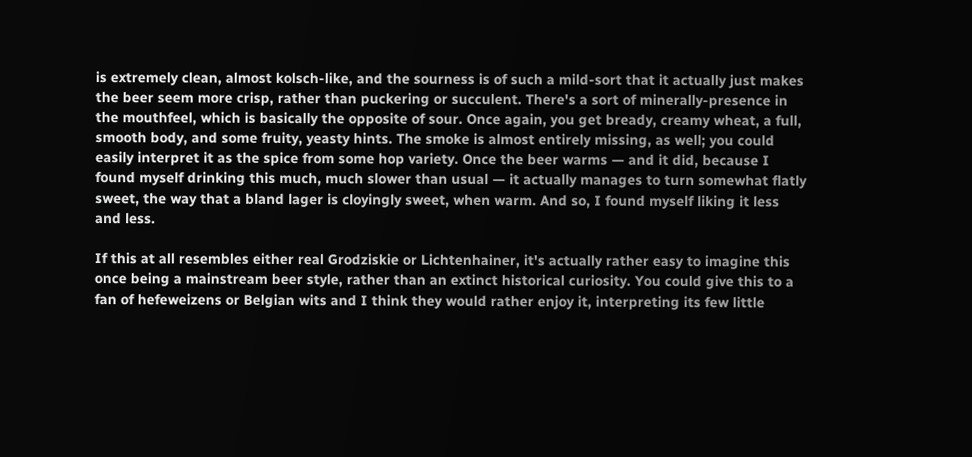is extremely clean, almost kolsch-like, and the sourness is of such a mild-sort that it actually just makes the beer seem more crisp, rather than puckering or succulent. There's a sort of minerally-presence in the mouthfeel, which is basically the opposite of sour. Once again, you get bready, creamy wheat, a full, smooth body, and some fruity, yeasty hints. The smoke is almost entirely missing, as well; you could easily interpret it as the spice from some hop variety. Once the beer warms — and it did, because I found myself drinking this much, much slower than usual — it actually manages to turn somewhat flatly sweet, the way that a bland lager is cloyingly sweet, when warm. And so, I found myself liking it less and less.

If this at all resembles either real Grodziskie or Lichtenhainer, it's actually rather easy to imagine this once being a mainstream beer style, rather than an extinct historical curiosity. You could give this to a fan of hefeweizens or Belgian wits and I think they would rather enjoy it, interpreting its few little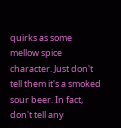quirks as some mellow spice character. Just don't tell them it's a smoked sour beer. In fact, don't tell any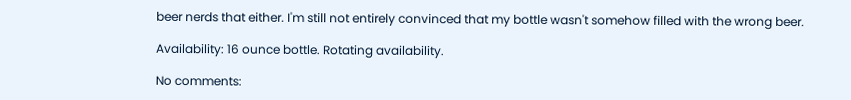beer nerds that either. I'm still not entirely convinced that my bottle wasn't somehow filled with the wrong beer.

Availability: 16 ounce bottle. Rotating availability.

No comments: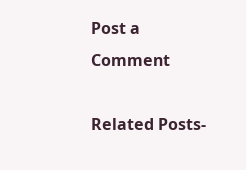Post a Comment

Related Posts-